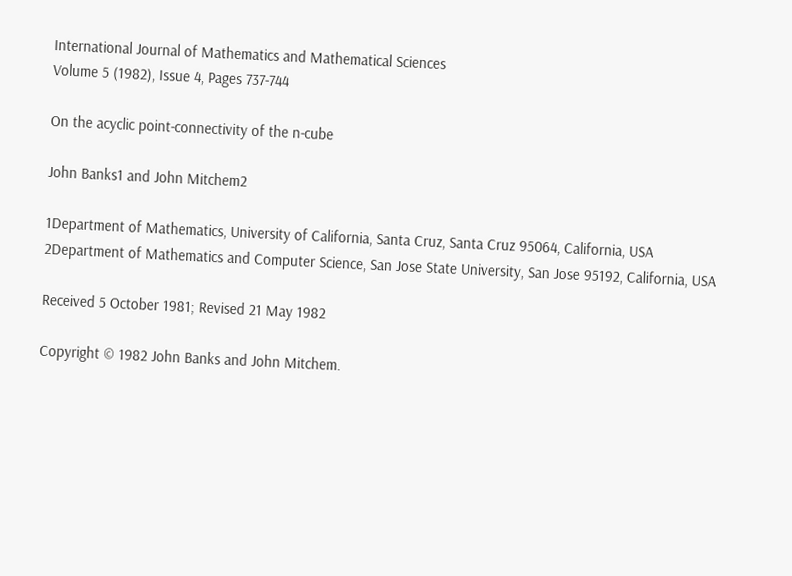International Journal of Mathematics and Mathematical Sciences
Volume 5 (1982), Issue 4, Pages 737-744

On the acyclic point-connectivity of the n-cube

John Banks1 and John Mitchem2

1Department of Mathematics, University of California, Santa Cruz, Santa Cruz 95064, California, USA
2Department of Mathematics and Computer Science, San Jose State University, San Jose 95192, California, USA

Received 5 October 1981; Revised 21 May 1982

Copyright © 1982 John Banks and John Mitchem.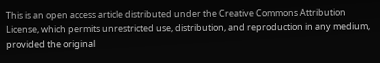This is an open access article distributed under the Creative Commons Attribution License, which permits unrestricted use, distribution, and reproduction in any medium, provided the original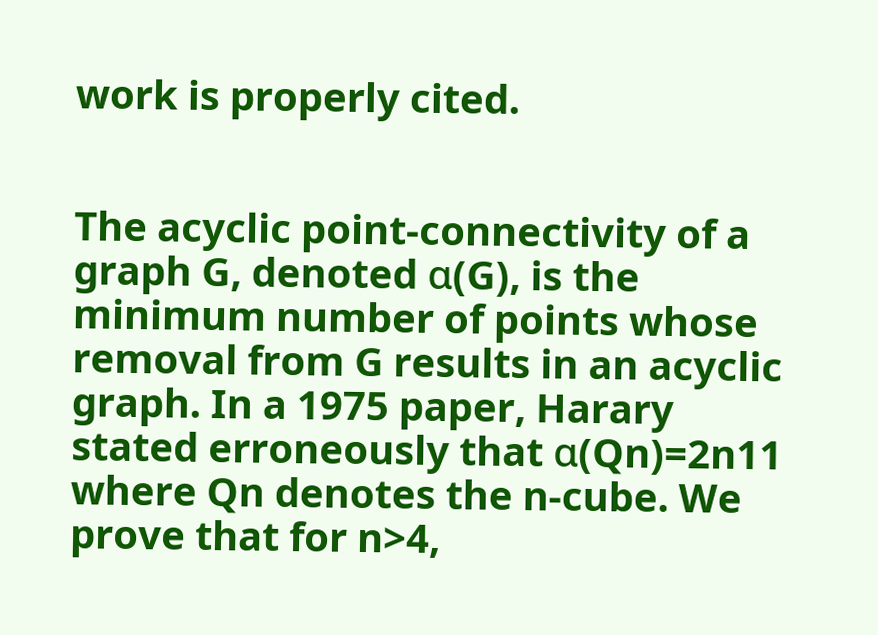work is properly cited.


The acyclic point-connectivity of a graph G, denoted α(G), is the minimum number of points whose removal from G results in an acyclic graph. In a 1975 paper, Harary stated erroneously that α(Qn)=2n11 where Qn denotes the n-cube. We prove that for n>4,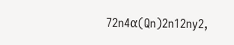72n4α(Qn)2n12ny2,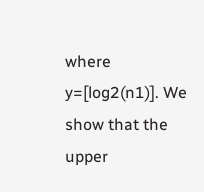where y=[log2(n1)]. We show that the upper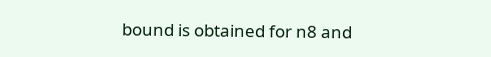bound is obtained for n8 and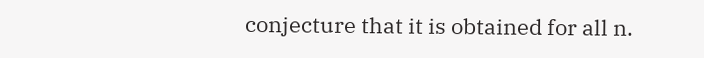conjecture that it is obtained for all n.